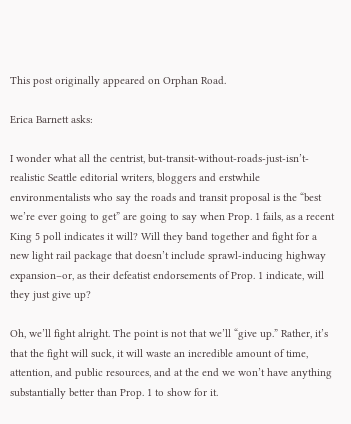This post originally appeared on Orphan Road.

Erica Barnett asks:

I wonder what all the centrist, but-transit-without-roads-just-isn’t-realistic Seattle editorial writers, bloggers and erstwhile environmentalists who say the roads and transit proposal is the “best we’re ever going to get” are going to say when Prop. 1 fails, as a recent King 5 poll indicates it will? Will they band together and fight for a new light rail package that doesn’t include sprawl-inducing highway expansion–or, as their defeatist endorsements of Prop. 1 indicate, will they just give up?

Oh, we’ll fight alright. The point is not that we’ll “give up.” Rather, it’s that the fight will suck, it will waste an incredible amount of time, attention, and public resources, and at the end we won’t have anything substantially better than Prop. 1 to show for it.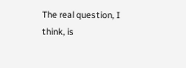The real question, I think, is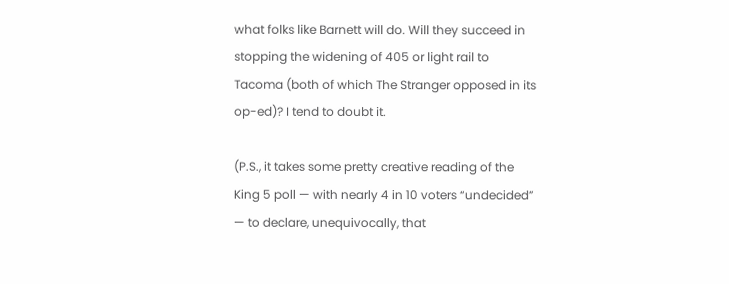what folks like Barnett will do. Will they succeed in stopping the widening of 405 or light rail to Tacoma (both of which The Stranger opposed in its op-ed)? I tend to doubt it.

(P.S., it takes some pretty creative reading of the King 5 poll — with nearly 4 in 10 voters “undecided” — to declare, unequivocally, that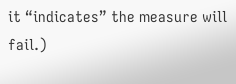it “indicates” the measure will fail.)